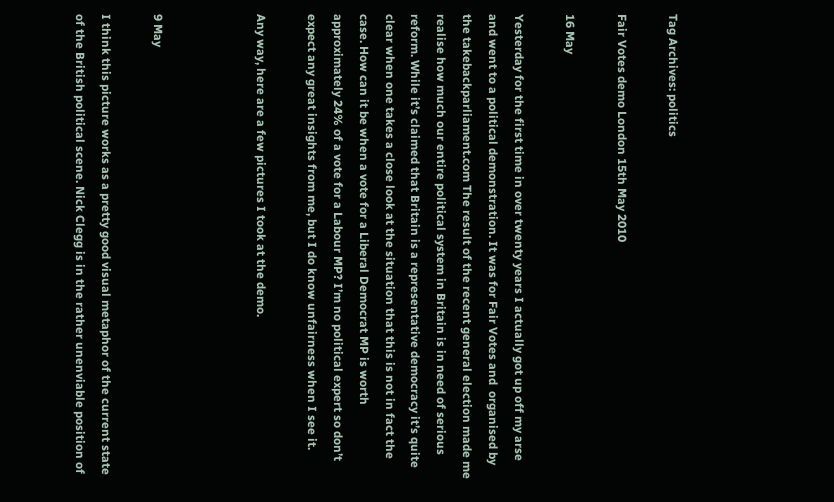Tag Archives: politics

Fair Votes demo London 15th May 2010

16 May

Yesterday for the first time in over twenty years I actually got up off my arse and went to a political demonstration. It was for Fair Votes and  organised by the takebackparliament.com The result of the recent general election made me realise how much our entire political system in Britain is in need of serious reform. While it’s claimed that Britain is a representative democracy it’s quite clear when one takes a close look at the situation that this is not in fact the case. How can it be when a vote for a Liberal Democrat MP is worth approximately 24% of a vote for a Labour MP? I’m no political expert so don’t expect any great insights from me, but I do know unfairness when I see it.

Any way, here are a few pictures I took at the demo.



9 May

I think this picture works as a pretty good visual metaphor of the current state of the British political scene. Nick Clegg is in the rather unenviable position of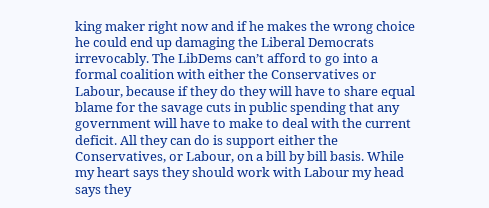king maker right now and if he makes the wrong choice he could end up damaging the Liberal Democrats irrevocably. The LibDems can’t afford to go into a formal coalition with either the Conservatives or Labour, because if they do they will have to share equal blame for the savage cuts in public spending that any government will have to make to deal with the current deficit. All they can do is support either the Conservatives, or Labour, on a bill by bill basis. While my heart says they should work with Labour my head says they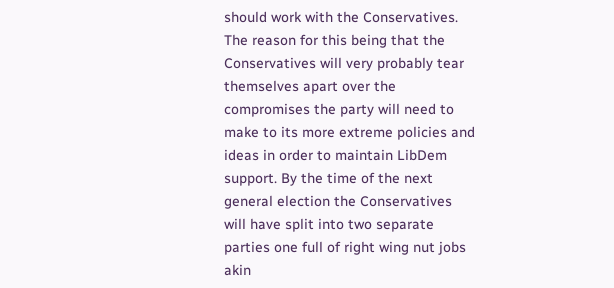should work with the Conservatives. The reason for this being that the Conservatives will very probably tear themselves apart over the compromises the party will need to make to its more extreme policies and ideas in order to maintain LibDem support. By the time of the next general election the Conservatives will have split into two separate parties one full of right wing nut jobs akin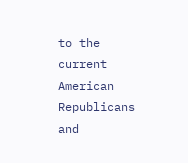to the current American Republicans and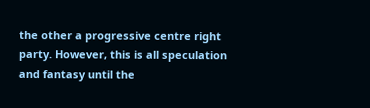the other a progressive centre right party. However, this is all speculation and fantasy until the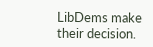LibDems make their decision.